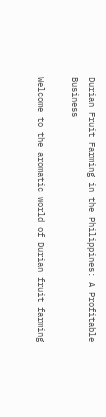Durian Fruit Farming in the Philippines: A Profitable Business

Welcome to the aromatic world of Durian fruit farming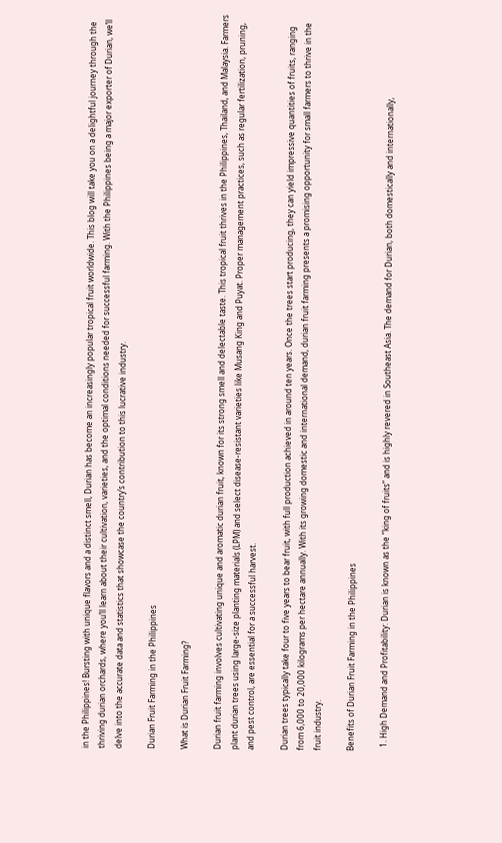in the Philippines! Bursting with unique flavors and a distinct smell, Durian has become an increasingly popular tropical fruit worldwide. This blog will take you on a delightful journey through the thriving durian orchards, where you’ll learn about their cultivation, varieties, and the optimal conditions needed for successful farming. With the Philippines being a major exporter of Durian, we’ll delve into the accurate data and statistics that showcase the country’s contribution to this lucrative industry.

Durian Fruit Farming in the Philippines

What is Durian Fruit Farming?

Durian fruit farming involves cultivating unique and aromatic durian fruit, known for its strong smell and delectable taste. This tropical fruit thrives in the Philippines, Thailand, and Malaysia. Farmers plant durian trees using large-size planting materials (LPM) and select disease-resistant varieties like Musang King and Puyat. Proper management practices, such as regular fertilization, pruning, and pest control, are essential for a successful harvest.

Durian trees typically take four to five years to bear fruit, with full production achieved in around ten years. Once the trees start producing, they can yield impressive quantities of fruits, ranging from 6,000 to 20,000 kilograms per hectare annually. With its growing domestic and international demand, durian fruit farming presents a promising opportunity for small farmers to thrive in the fruit industry.

Benefits of Durian Fruit Farming in the Philippines

  1. High Demand and Profitability: Durian is known as the “king of fruits” and is highly revered in Southeast Asia. The demand for Durian, both domestically and internationally,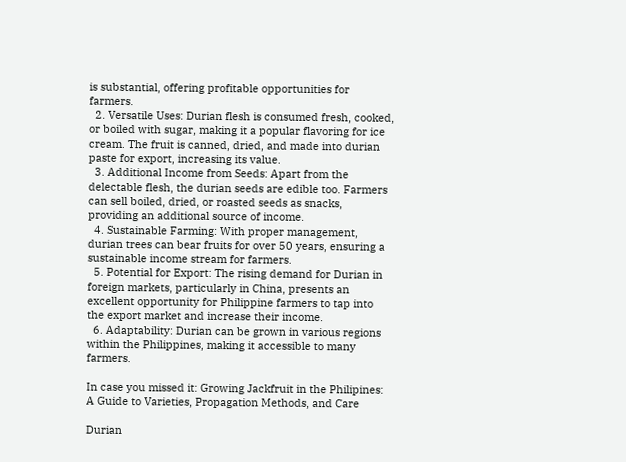is substantial, offering profitable opportunities for farmers.
  2. Versatile Uses: Durian flesh is consumed fresh, cooked, or boiled with sugar, making it a popular flavoring for ice cream. The fruit is canned, dried, and made into durian paste for export, increasing its value.
  3. Additional Income from Seeds: Apart from the delectable flesh, the durian seeds are edible too. Farmers can sell boiled, dried, or roasted seeds as snacks, providing an additional source of income.
  4. Sustainable Farming: With proper management, durian trees can bear fruits for over 50 years, ensuring a sustainable income stream for farmers.
  5. Potential for Export: The rising demand for Durian in foreign markets, particularly in China, presents an excellent opportunity for Philippine farmers to tap into the export market and increase their income.
  6. Adaptability: Durian can be grown in various regions within the Philippines, making it accessible to many farmers.

In case you missed it: Growing Jackfruit in the Philipines: A Guide to Varieties, Propagation Methods, and Care

Durian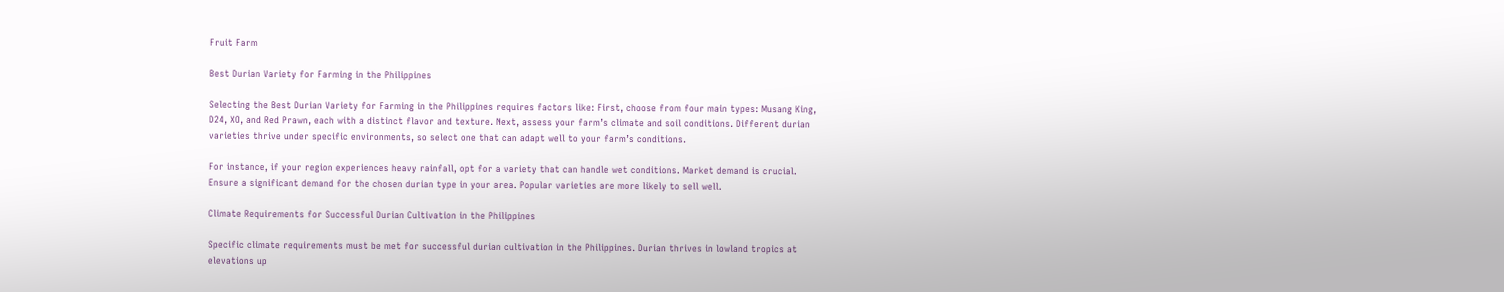Fruit Farm

Best Durian Variety for Farming in the Philippines

Selecting the Best Durian Variety for Farming in the Philippines requires factors like: First, choose from four main types: Musang King, D24, XO, and Red Prawn, each with a distinct flavor and texture. Next, assess your farm’s climate and soil conditions. Different durian varieties thrive under specific environments, so select one that can adapt well to your farm’s conditions.

For instance, if your region experiences heavy rainfall, opt for a variety that can handle wet conditions. Market demand is crucial. Ensure a significant demand for the chosen durian type in your area. Popular varieties are more likely to sell well.

Climate Requirements for Successful Durian Cultivation in the Philippines

Specific climate requirements must be met for successful durian cultivation in the Philippines. Durian thrives in lowland tropics at elevations up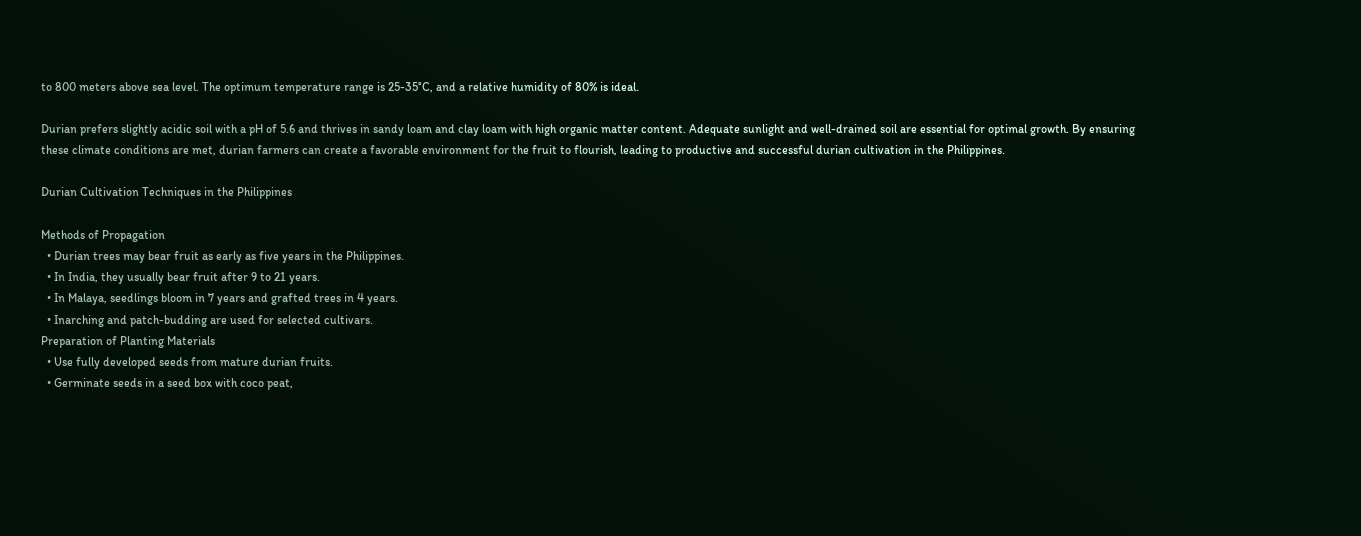to 800 meters above sea level. The optimum temperature range is 25-35°C, and a relative humidity of 80% is ideal.

Durian prefers slightly acidic soil with a pH of 5.6 and thrives in sandy loam and clay loam with high organic matter content. Adequate sunlight and well-drained soil are essential for optimal growth. By ensuring these climate conditions are met, durian farmers can create a favorable environment for the fruit to flourish, leading to productive and successful durian cultivation in the Philippines.

Durian Cultivation Techniques in the Philippines

Methods of Propagation
  • Durian trees may bear fruit as early as five years in the Philippines.
  • In India, they usually bear fruit after 9 to 21 years.
  • In Malaya, seedlings bloom in 7 years and grafted trees in 4 years.
  • Inarching and patch-budding are used for selected cultivars.
Preparation of Planting Materials
  • Use fully developed seeds from mature durian fruits.
  • Germinate seeds in a seed box with coco peat,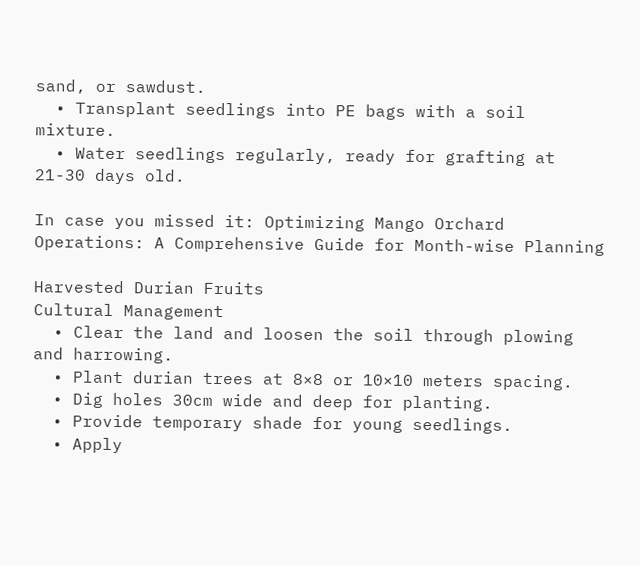sand, or sawdust.
  • Transplant seedlings into PE bags with a soil mixture.
  • Water seedlings regularly, ready for grafting at 21-30 days old.

In case you missed it: Optimizing Mango Orchard Operations: A Comprehensive Guide for Month-wise Planning

Harvested Durian Fruits
Cultural Management
  • Clear the land and loosen the soil through plowing and harrowing.
  • Plant durian trees at 8×8 or 10×10 meters spacing.
  • Dig holes 30cm wide and deep for planting.
  • Provide temporary shade for young seedlings.
  • Apply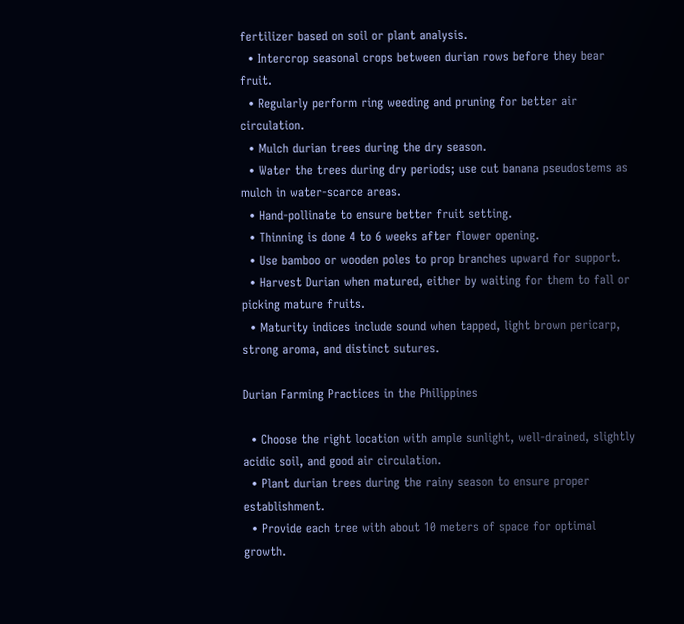fertilizer based on soil or plant analysis.
  • Intercrop seasonal crops between durian rows before they bear fruit.
  • Regularly perform ring weeding and pruning for better air circulation.
  • Mulch durian trees during the dry season.
  • Water the trees during dry periods; use cut banana pseudostems as mulch in water-scarce areas.
  • Hand-pollinate to ensure better fruit setting.
  • Thinning is done 4 to 6 weeks after flower opening.
  • Use bamboo or wooden poles to prop branches upward for support.
  • Harvest Durian when matured, either by waiting for them to fall or picking mature fruits.
  • Maturity indices include sound when tapped, light brown pericarp, strong aroma, and distinct sutures.

Durian Farming Practices in the Philippines

  • Choose the right location with ample sunlight, well-drained, slightly acidic soil, and good air circulation.
  • Plant durian trees during the rainy season to ensure proper establishment.
  • Provide each tree with about 10 meters of space for optimal growth.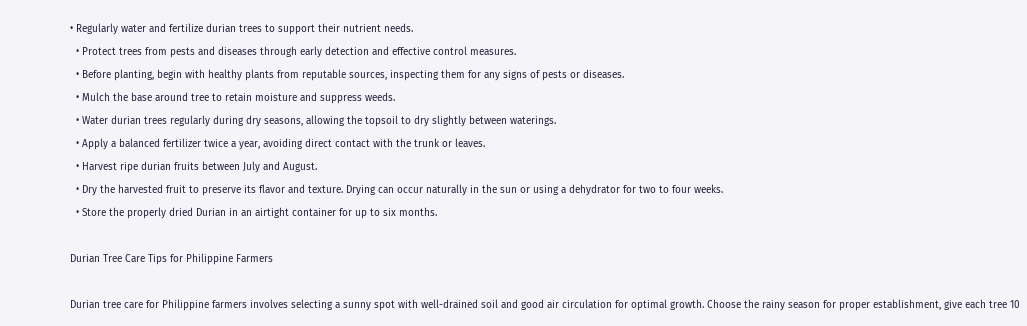• Regularly water and fertilize durian trees to support their nutrient needs.
  • Protect trees from pests and diseases through early detection and effective control measures.
  • Before planting, begin with healthy plants from reputable sources, inspecting them for any signs of pests or diseases.
  • Mulch the base around tree to retain moisture and suppress weeds.
  • Water durian trees regularly during dry seasons, allowing the topsoil to dry slightly between waterings.
  • Apply a balanced fertilizer twice a year, avoiding direct contact with the trunk or leaves.
  • Harvest ripe durian fruits between July and August.
  • Dry the harvested fruit to preserve its flavor and texture. Drying can occur naturally in the sun or using a dehydrator for two to four weeks.
  • Store the properly dried Durian in an airtight container for up to six months.

Durian Tree Care Tips for Philippine Farmers

Durian tree care for Philippine farmers involves selecting a sunny spot with well-drained soil and good air circulation for optimal growth. Choose the rainy season for proper establishment, give each tree 10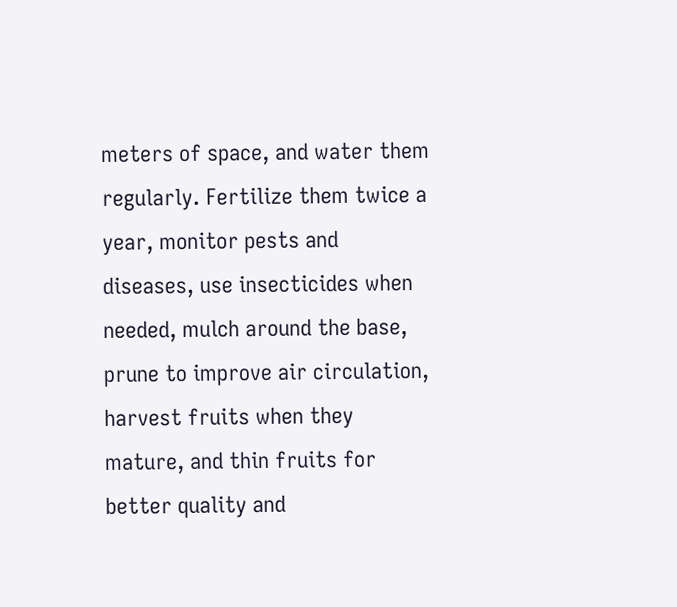meters of space, and water them regularly. Fertilize them twice a year, monitor pests and diseases, use insecticides when needed, mulch around the base, prune to improve air circulation, harvest fruits when they mature, and thin fruits for better quality and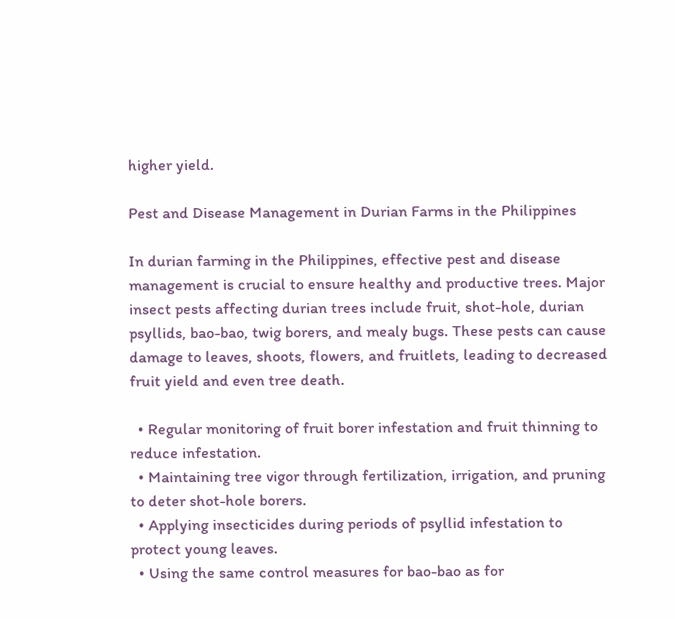higher yield.

Pest and Disease Management in Durian Farms in the Philippines

In durian farming in the Philippines, effective pest and disease management is crucial to ensure healthy and productive trees. Major insect pests affecting durian trees include fruit, shot-hole, durian psyllids, bao-bao, twig borers, and mealy bugs. These pests can cause damage to leaves, shoots, flowers, and fruitlets, leading to decreased fruit yield and even tree death.

  • Regular monitoring of fruit borer infestation and fruit thinning to reduce infestation.
  • Maintaining tree vigor through fertilization, irrigation, and pruning to deter shot-hole borers.
  • Applying insecticides during periods of psyllid infestation to protect young leaves.
  • Using the same control measures for bao-bao as for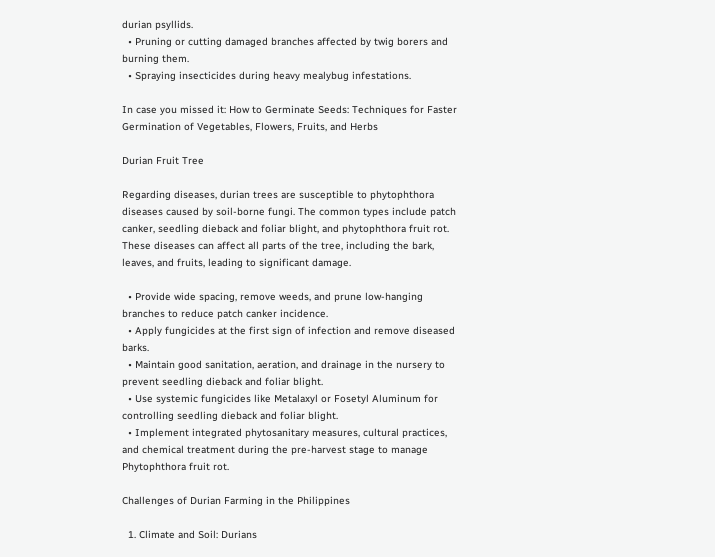durian psyllids.
  • Pruning or cutting damaged branches affected by twig borers and burning them.
  • Spraying insecticides during heavy mealybug infestations.

In case you missed it: How to Germinate Seeds: Techniques for Faster Germination of Vegetables, Flowers, Fruits, and Herbs

Durian Fruit Tree

Regarding diseases, durian trees are susceptible to phytophthora diseases caused by soil-borne fungi. The common types include patch canker, seedling dieback and foliar blight, and phytophthora fruit rot. These diseases can affect all parts of the tree, including the bark, leaves, and fruits, leading to significant damage.

  • Provide wide spacing, remove weeds, and prune low-hanging branches to reduce patch canker incidence.
  • Apply fungicides at the first sign of infection and remove diseased barks.
  • Maintain good sanitation, aeration, and drainage in the nursery to prevent seedling dieback and foliar blight.
  • Use systemic fungicides like Metalaxyl or Fosetyl Aluminum for controlling seedling dieback and foliar blight.
  • Implement integrated phytosanitary measures, cultural practices, and chemical treatment during the pre-harvest stage to manage Phytophthora fruit rot.

Challenges of Durian Farming in the Philippines

  1. Climate and Soil: Durians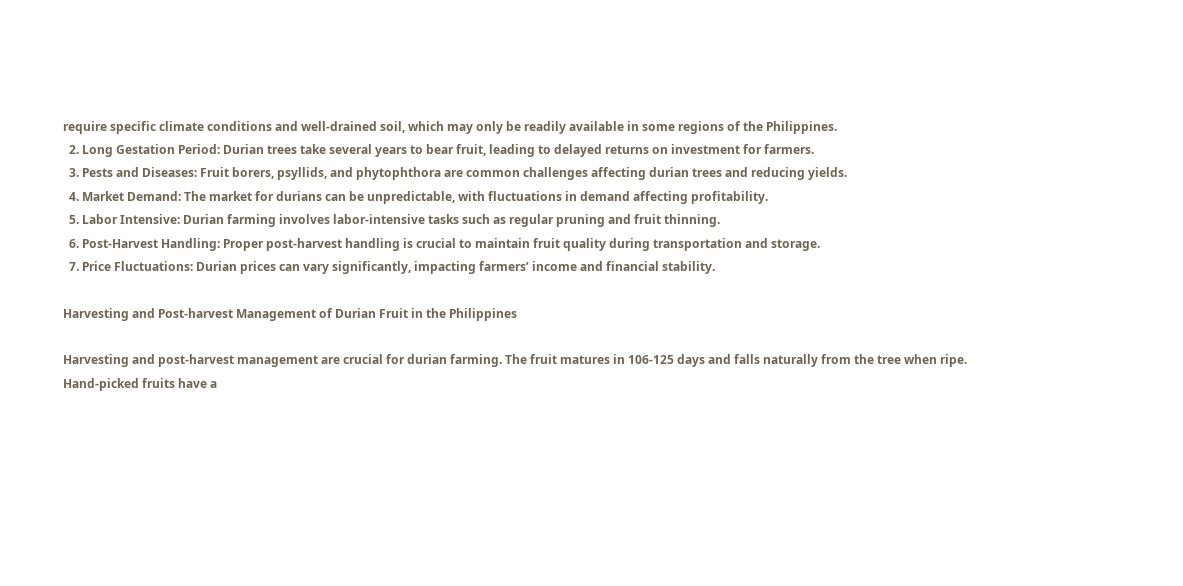require specific climate conditions and well-drained soil, which may only be readily available in some regions of the Philippines.
  2. Long Gestation Period: Durian trees take several years to bear fruit, leading to delayed returns on investment for farmers.
  3. Pests and Diseases: Fruit borers, psyllids, and phytophthora are common challenges affecting durian trees and reducing yields.
  4. Market Demand: The market for durians can be unpredictable, with fluctuations in demand affecting profitability.
  5. Labor Intensive: Durian farming involves labor-intensive tasks such as regular pruning and fruit thinning.
  6. Post-Harvest Handling: Proper post-harvest handling is crucial to maintain fruit quality during transportation and storage.
  7. Price Fluctuations: Durian prices can vary significantly, impacting farmers’ income and financial stability.

Harvesting and Post-harvest Management of Durian Fruit in the Philippines

Harvesting and post-harvest management are crucial for durian farming. The fruit matures in 106-125 days and falls naturally from the tree when ripe. Hand-picked fruits have a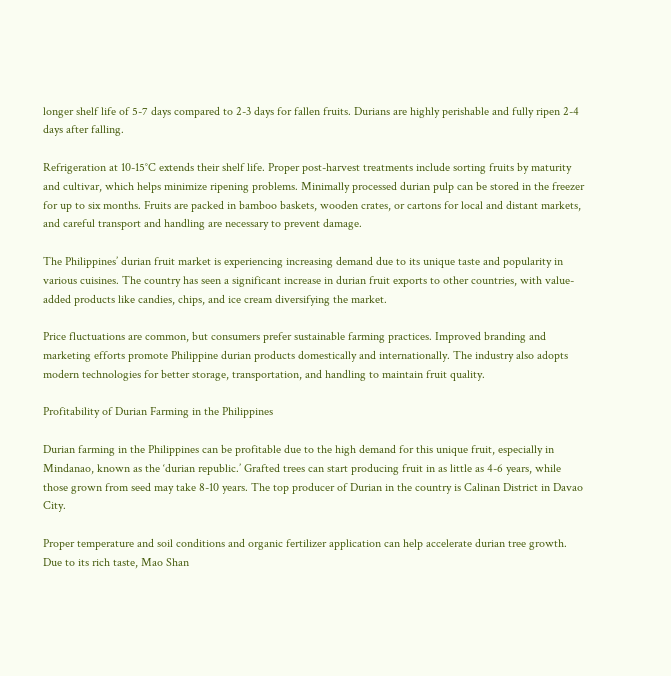longer shelf life of 5-7 days compared to 2-3 days for fallen fruits. Durians are highly perishable and fully ripen 2-4 days after falling.

Refrigeration at 10-15°C extends their shelf life. Proper post-harvest treatments include sorting fruits by maturity and cultivar, which helps minimize ripening problems. Minimally processed durian pulp can be stored in the freezer for up to six months. Fruits are packed in bamboo baskets, wooden crates, or cartons for local and distant markets, and careful transport and handling are necessary to prevent damage.

The Philippines’ durian fruit market is experiencing increasing demand due to its unique taste and popularity in various cuisines. The country has seen a significant increase in durian fruit exports to other countries, with value-added products like candies, chips, and ice cream diversifying the market.

Price fluctuations are common, but consumers prefer sustainable farming practices. Improved branding and marketing efforts promote Philippine durian products domestically and internationally. The industry also adopts modern technologies for better storage, transportation, and handling to maintain fruit quality.

Profitability of Durian Farming in the Philippines

Durian farming in the Philippines can be profitable due to the high demand for this unique fruit, especially in Mindanao, known as the ‘durian republic.’ Grafted trees can start producing fruit in as little as 4-6 years, while those grown from seed may take 8-10 years. The top producer of Durian in the country is Calinan District in Davao City.

Proper temperature and soil conditions and organic fertilizer application can help accelerate durian tree growth. Due to its rich taste, Mao Shan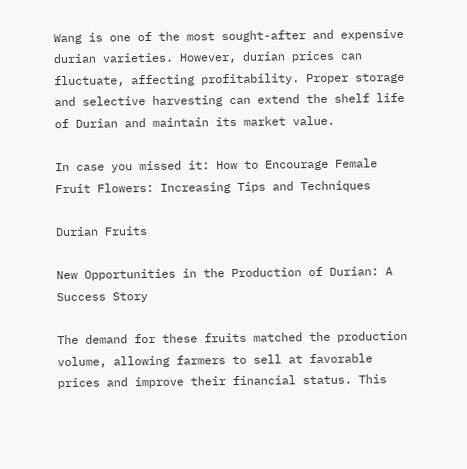Wang is one of the most sought-after and expensive durian varieties. However, durian prices can fluctuate, affecting profitability. Proper storage and selective harvesting can extend the shelf life of Durian and maintain its market value.

In case you missed it: How to Encourage Female Fruit Flowers: Increasing Tips and Techniques

Durian Fruits

New Opportunities in the Production of Durian: A Success Story

The demand for these fruits matched the production volume, allowing farmers to sell at favorable prices and improve their financial status. This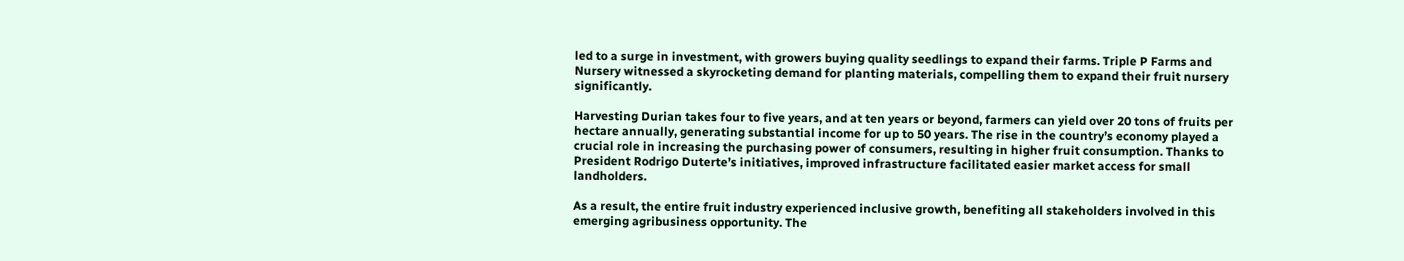led to a surge in investment, with growers buying quality seedlings to expand their farms. Triple P Farms and Nursery witnessed a skyrocketing demand for planting materials, compelling them to expand their fruit nursery significantly.

Harvesting Durian takes four to five years, and at ten years or beyond, farmers can yield over 20 tons of fruits per hectare annually, generating substantial income for up to 50 years. The rise in the country’s economy played a crucial role in increasing the purchasing power of consumers, resulting in higher fruit consumption. Thanks to President Rodrigo Duterte’s initiatives, improved infrastructure facilitated easier market access for small landholders.

As a result, the entire fruit industry experienced inclusive growth, benefiting all stakeholders involved in this emerging agribusiness opportunity. The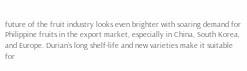future of the fruit industry looks even brighter with soaring demand for Philippine fruits in the export market, especially in China, South Korea, and Europe. Durian’s long shelf-life and new varieties make it suitable for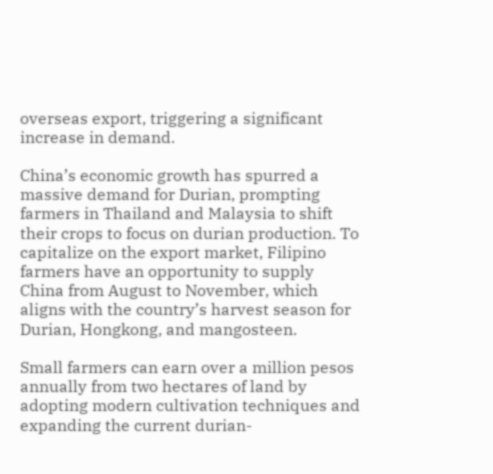overseas export, triggering a significant increase in demand.

China’s economic growth has spurred a massive demand for Durian, prompting farmers in Thailand and Malaysia to shift their crops to focus on durian production. To capitalize on the export market, Filipino farmers have an opportunity to supply China from August to November, which aligns with the country’s harvest season for Durian, Hongkong, and mangosteen.

Small farmers can earn over a million pesos annually from two hectares of land by adopting modern cultivation techniques and expanding the current durian-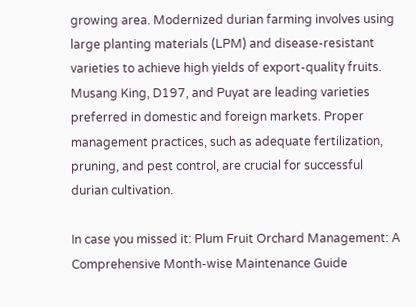growing area. Modernized durian farming involves using large planting materials (LPM) and disease-resistant varieties to achieve high yields of export-quality fruits. Musang King, D197, and Puyat are leading varieties preferred in domestic and foreign markets. Proper management practices, such as adequate fertilization, pruning, and pest control, are crucial for successful durian cultivation.

In case you missed it: Plum Fruit Orchard Management: A Comprehensive Month-wise Maintenance Guide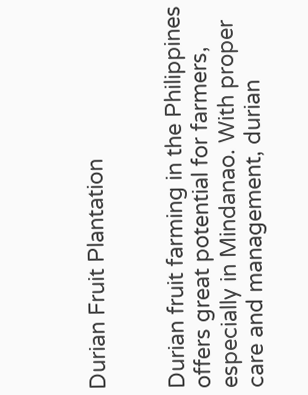Durian Fruit Plantation


Durian fruit farming in the Philippines offers great potential for farmers, especially in Mindanao. With proper care and management, durian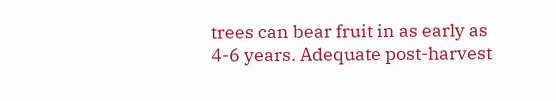trees can bear fruit in as early as 4-6 years. Adequate post-harvest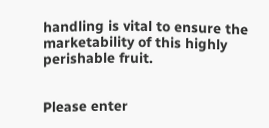handling is vital to ensure the marketability of this highly perishable fruit.


Please enter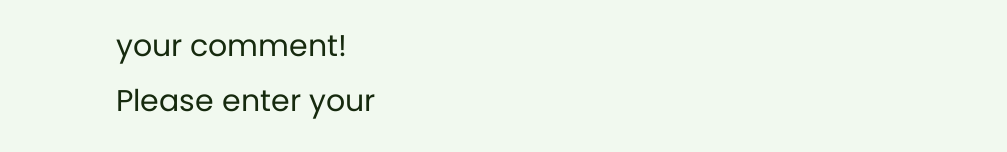your comment!
Please enter your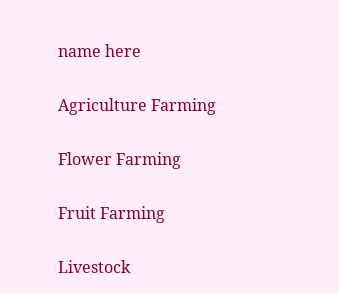name here

Agriculture Farming

Flower Farming

Fruit Farming

Livestock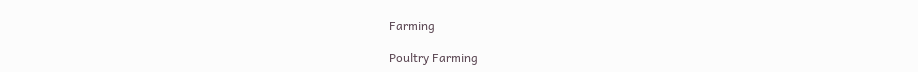Farming

Poultry Farming